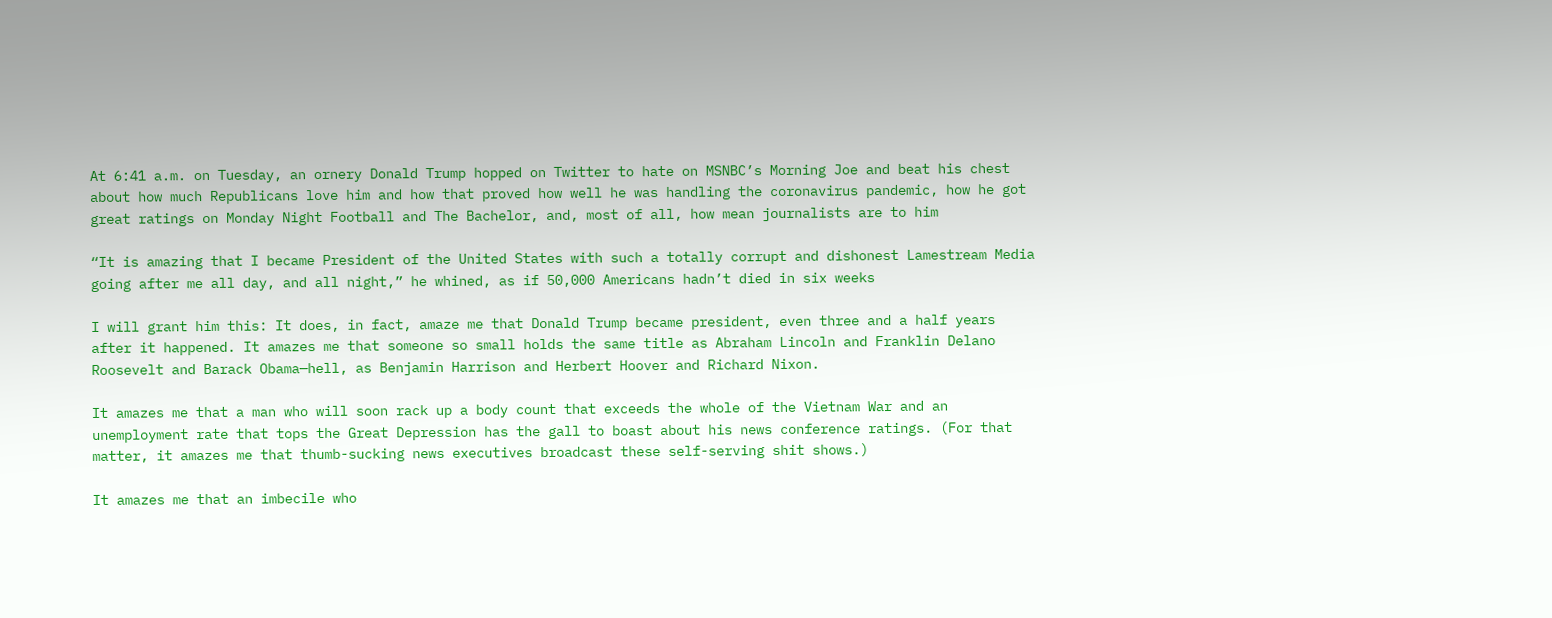At 6:41 a.m. on Tuesday, an ornery Donald Trump hopped on Twitter to hate on MSNBC’s Morning Joe and beat his chest about how much Republicans love him and how that proved how well he was handling the coronavirus pandemic, how he got great ratings on Monday Night Football and The Bachelor, and, most of all, how mean journalists are to him

“It is amazing that I became President of the United States with such a totally corrupt and dishonest Lamestream Media going after me all day, and all night,” he whined, as if 50,000 Americans hadn’t died in six weeks

I will grant him this: It does, in fact, amaze me that Donald Trump became president, even three and a half years after it happened. It amazes me that someone so small holds the same title as Abraham Lincoln and Franklin Delano Roosevelt and Barack Obama—hell, as Benjamin Harrison and Herbert Hoover and Richard Nixon.

It amazes me that a man who will soon rack up a body count that exceeds the whole of the Vietnam War and an unemployment rate that tops the Great Depression has the gall to boast about his news conference ratings. (For that matter, it amazes me that thumb-sucking news executives broadcast these self-serving shit shows.)

It amazes me that an imbecile who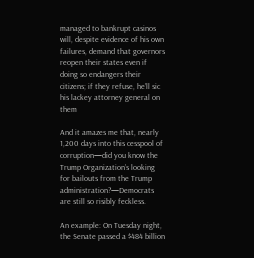managed to bankrupt casinos will, despite evidence of his own failures, demand that governors reopen their states even if doing so endangers their citizens; if they refuse, he’ll sic his lackey attorney general on them

And it amazes me that, nearly 1,200 days into this cesspool of corruption—did you know the Trump Organization’s looking for bailouts from the Trump administration?—Democrats are still so risibly feckless.

An example: On Tuesday night, the Senate passed a $484 billion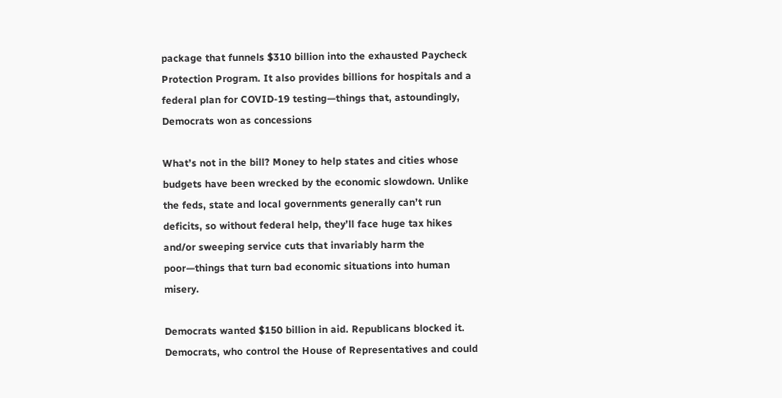package that funnels $310 billion into the exhausted Paycheck Protection Program. It also provides billions for hospitals and a federal plan for COVID-19 testing—things that, astoundingly, Democrats won as concessions

What’s not in the bill? Money to help states and cities whose budgets have been wrecked by the economic slowdown. Unlike the feds, state and local governments generally can’t run deficits, so without federal help, they’ll face huge tax hikes and/or sweeping service cuts that invariably harm the poor—things that turn bad economic situations into human misery.

Democrats wanted $150 billion in aid. Republicans blocked it. Democrats, who control the House of Representatives and could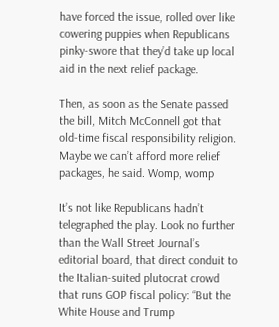have forced the issue, rolled over like cowering puppies when Republicans pinky-swore that they’d take up local aid in the next relief package.

Then, as soon as the Senate passed the bill, Mitch McConnell got that old-time fiscal responsibility religion. Maybe we can’t afford more relief packages, he said. Womp, womp

It’s not like Republicans hadn’t telegraphed the play. Look no further than the Wall Street Journal’s editorial board, that direct conduit to the Italian-suited plutocrat crowd that runs GOP fiscal policy: “But the White House and Trump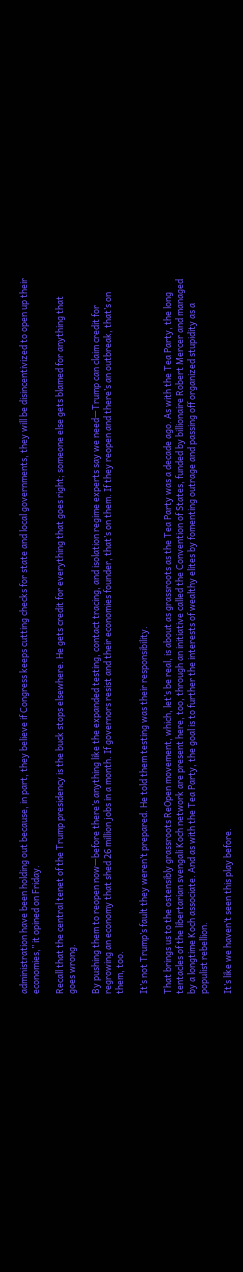administration have been holding out because, in part, they believe if Congress keeps cutting checks for state and local governments, they will be disincentivized to open up their economies,” it opined on Friday.

Recall that the central tenet of the Trump presidency is the buck stops elsewhere. He gets credit for everything that goes right; someone else gets blamed for anything that goes wrong.

By pushing them to reopen now—before there’s anything like the expanded testing, contact tracing, and isolation regime experts say we need—Trump can claim credit for regrowing an economy that shed 26 million jobs in a month. If governors resist and their economies founder, that’s on them. If they reopen and there’s an outbreak, that’s on them, too.

It’s not Trump’s fault they weren’t prepared. He told them testing was their responsibility.

That brings us to the ostensibly grassroots ReOpen movement, which, let’s be real, is about as grassroots as the Tea Party was a decade ago. As with the Tea Party, the long tentacles of the libertarian svengali Koch network are present here, too, through an initiative called the Convention of States, funded by billionaire Robert Mercer and managed by a longtime Koch associate. And as with the Tea Party, the goal is to further the interests of wealthy elites by fomenting outrage and passing off organized stupidity as a populist rebellion.

It’s like we haven’t seen this play before.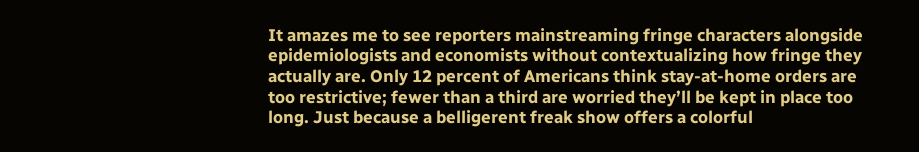It amazes me to see reporters mainstreaming fringe characters alongside epidemiologists and economists without contextualizing how fringe they actually are. Only 12 percent of Americans think stay-at-home orders are too restrictive; fewer than a third are worried they’ll be kept in place too long. Just because a belligerent freak show offers a colorful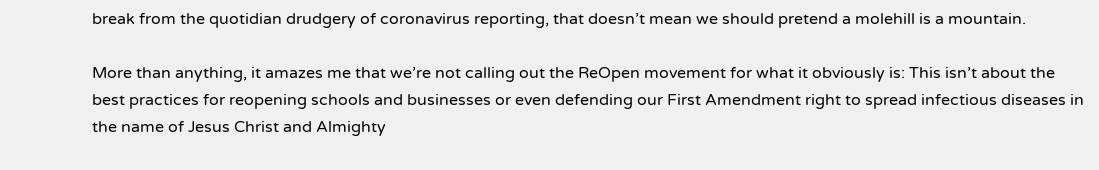break from the quotidian drudgery of coronavirus reporting, that doesn’t mean we should pretend a molehill is a mountain.

More than anything, it amazes me that we’re not calling out the ReOpen movement for what it obviously is: This isn’t about the best practices for reopening schools and businesses or even defending our First Amendment right to spread infectious diseases in the name of Jesus Christ and Almighty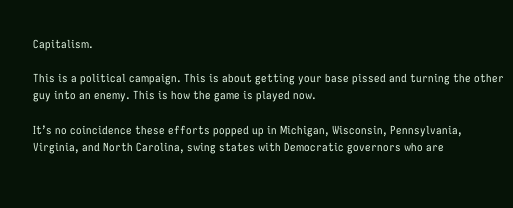Capitalism.

This is a political campaign. This is about getting your base pissed and turning the other guy into an enemy. This is how the game is played now.

It’s no coincidence these efforts popped up in Michigan, Wisconsin, Pennsylvania, Virginia, and North Carolina, swing states with Democratic governors who are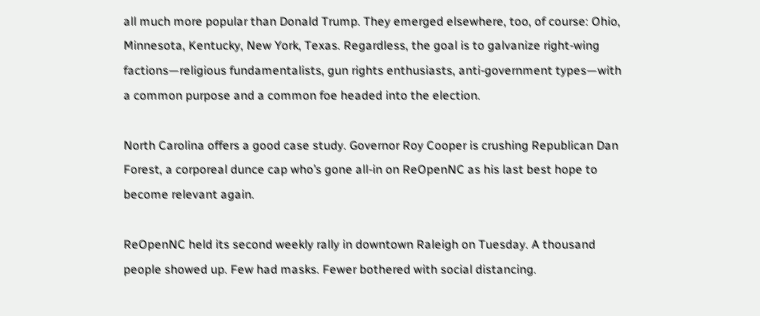all much more popular than Donald Trump. They emerged elsewhere, too, of course: Ohio, Minnesota, Kentucky, New York, Texas. Regardless, the goal is to galvanize right-wing factions—religious fundamentalists, gun rights enthusiasts, anti-government types—with a common purpose and a common foe headed into the election.

North Carolina offers a good case study. Governor Roy Cooper is crushing Republican Dan Forest, a corporeal dunce cap who’s gone all-in on ReOpenNC as his last best hope to become relevant again.

ReOpenNC held its second weekly rally in downtown Raleigh on Tuesday. A thousand people showed up. Few had masks. Fewer bothered with social distancing.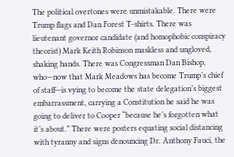The political overtones were unmistakable. There were Trump flags and Dan Forest T-shirts. There was lieutenant governor candidate (and homophobic conspiracy theorist) Mark Keith Robinson maskless and ungloved, shaking hands. There was Congressman Dan Bishop, who—now that Mark Meadows has become Trump’s chief of staff—is vying to become the state delegation’s biggest embarrassment, carrying a Constitution he said he was going to deliver to Cooper “because he’s forgotten what it’s about.” There were posters equating social distancing with tyranny and signs denouncing Dr. Anthony Fauci, the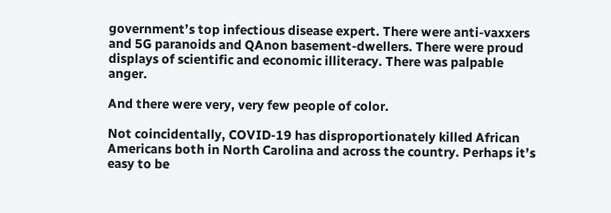government’s top infectious disease expert. There were anti-vaxxers and 5G paranoids and QAnon basement-dwellers. There were proud displays of scientific and economic illiteracy. There was palpable anger.

And there were very, very few people of color.

Not coincidentally, COVID-19 has disproportionately killed African Americans both in North Carolina and across the country. Perhaps it’s easy to be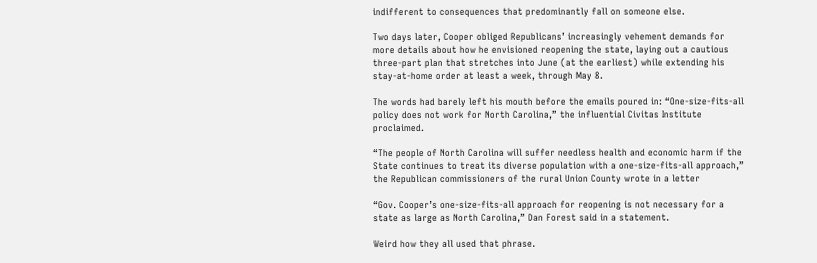indifferent to consequences that predominantly fall on someone else.

Two days later, Cooper obliged Republicans’ increasingly vehement demands for more details about how he envisioned reopening the state, laying out a cautious three-part plan that stretches into June (at the earliest) while extending his stay-at-home order at least a week, through May 8.

The words had barely left his mouth before the emails poured in: “One-size-fits-all policy does not work for North Carolina,” the influential Civitas Institute proclaimed.

“The people of North Carolina will suffer needless health and economic harm if the State continues to treat its diverse population with a one-size-fits-all approach,” the Republican commissioners of the rural Union County wrote in a letter

“Gov. Cooper’s one-size-fits-all approach for reopening is not necessary for a state as large as North Carolina,” Dan Forest said in a statement.

Weird how they all used that phrase.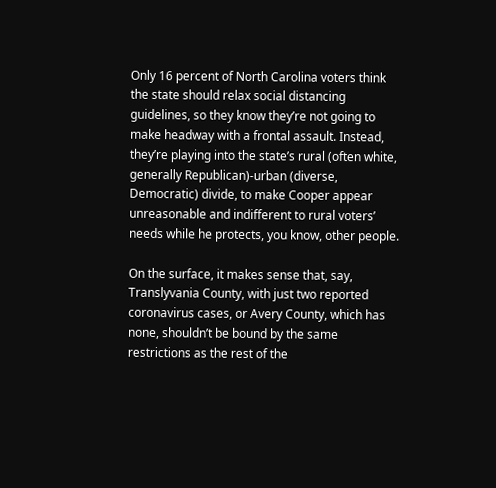Only 16 percent of North Carolina voters think the state should relax social distancing guidelines, so they know they’re not going to make headway with a frontal assault. Instead, they’re playing into the state’s rural (often white, generally Republican)-urban (diverse, Democratic) divide, to make Cooper appear unreasonable and indifferent to rural voters’ needs while he protects, you know, other people.

On the surface, it makes sense that, say, Translyvania County, with just two reported coronavirus cases, or Avery County, which has none, shouldn’t be bound by the same restrictions as the rest of the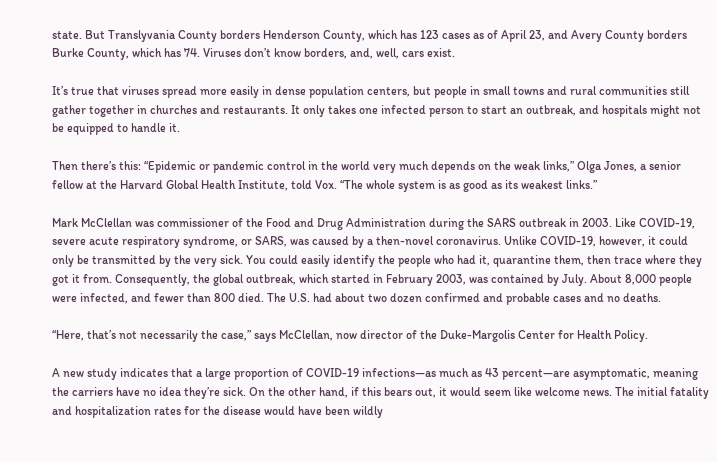state. But Translyvania County borders Henderson County, which has 123 cases as of April 23, and Avery County borders Burke County, which has 74. Viruses don’t know borders, and, well, cars exist.

It’s true that viruses spread more easily in dense population centers, but people in small towns and rural communities still gather together in churches and restaurants. It only takes one infected person to start an outbreak, and hospitals might not be equipped to handle it.

Then there’s this: “Epidemic or pandemic control in the world very much depends on the weak links,” Olga Jones, a senior fellow at the Harvard Global Health Institute, told Vox. “The whole system is as good as its weakest links.”

Mark McClellan was commissioner of the Food and Drug Administration during the SARS outbreak in 2003. Like COVID-19, severe acute respiratory syndrome, or SARS, was caused by a then-novel coronavirus. Unlike COVID-19, however, it could only be transmitted by the very sick. You could easily identify the people who had it, quarantine them, then trace where they got it from. Consequently, the global outbreak, which started in February 2003, was contained by July. About 8,000 people were infected, and fewer than 800 died. The U.S. had about two dozen confirmed and probable cases and no deaths.

“Here, that’s not necessarily the case,” says McClellan, now director of the Duke-Margolis Center for Health Policy.

A new study indicates that a large proportion of COVID-19 infections—as much as 43 percent—are asymptomatic, meaning the carriers have no idea they’re sick. On the other hand, if this bears out, it would seem like welcome news. The initial fatality and hospitalization rates for the disease would have been wildly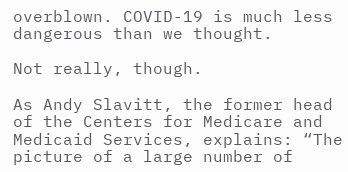overblown. COVID-19 is much less dangerous than we thought.

Not really, though.

As Andy Slavitt, the former head of the Centers for Medicare and Medicaid Services, explains: “The picture of a large number of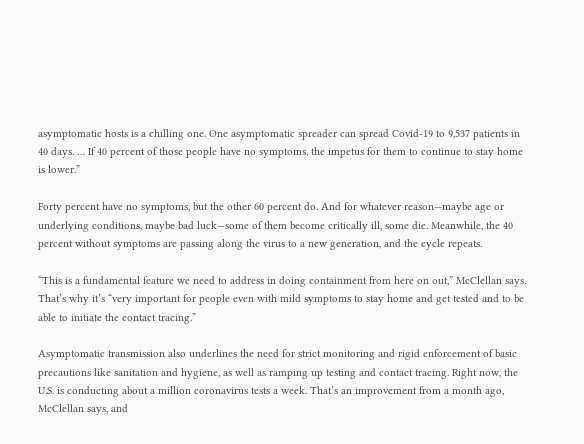asymptomatic hosts is a chilling one. One asymptomatic spreader can spread Covid-19 to 9,537 patients in 40 days. … If 40 percent of those people have no symptoms, the impetus for them to continue to stay home is lower.”

Forty percent have no symptoms, but the other 60 percent do. And for whatever reason—maybe age or underlying conditions, maybe bad luck—some of them become critically ill, some die. Meanwhile, the 40 percent without symptoms are passing along the virus to a new generation, and the cycle repeats.

“This is a fundamental feature we need to address in doing containment from here on out,” McClellan says. That’s why it’s “very important for people even with mild symptoms to stay home and get tested and to be able to initiate the contact tracing.”

Asymptomatic transmission also underlines the need for strict monitoring and rigid enforcement of basic precautions like sanitation and hygiene, as well as ramping up testing and contact tracing. Right now, the U.S. is conducting about a million coronavirus tests a week. That’s an improvement from a month ago, McClellan says, and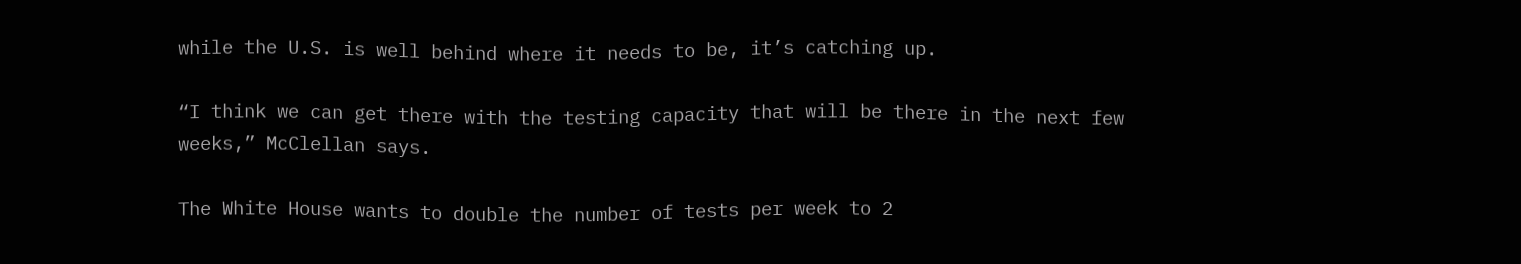while the U.S. is well behind where it needs to be, it’s catching up.

“I think we can get there with the testing capacity that will be there in the next few weeks,” McClellan says.

The White House wants to double the number of tests per week to 2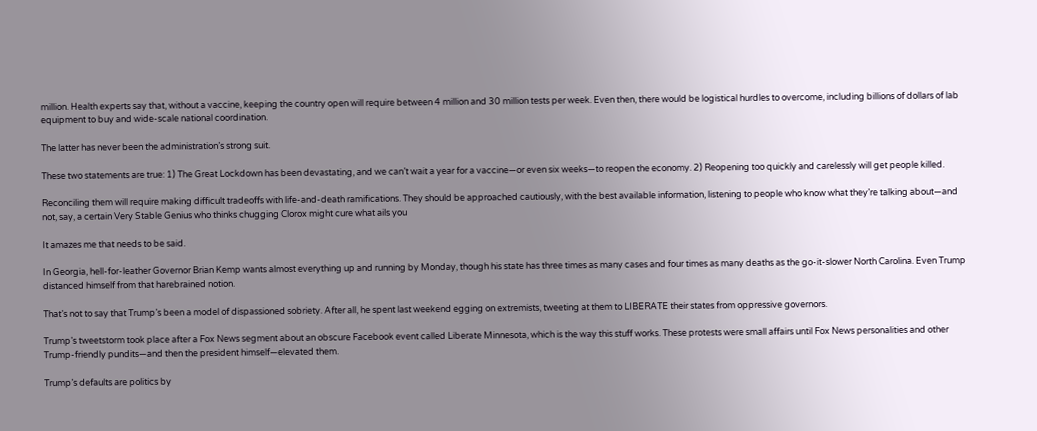million. Health experts say that, without a vaccine, keeping the country open will require between 4 million and 30 million tests per week. Even then, there would be logistical hurdles to overcome, including billions of dollars of lab equipment to buy and wide-scale national coordination.

The latter has never been the administration’s strong suit.

These two statements are true: 1) The Great Lockdown has been devastating, and we can’t wait a year for a vaccine—or even six weeks—to reopen the economy. 2) Reopening too quickly and carelessly will get people killed.

Reconciling them will require making difficult tradeoffs with life-and-death ramifications. They should be approached cautiously, with the best available information, listening to people who know what they’re talking about—and not, say, a certain Very Stable Genius who thinks chugging Clorox might cure what ails you

It amazes me that needs to be said.

In Georgia, hell-for-leather Governor Brian Kemp wants almost everything up and running by Monday, though his state has three times as many cases and four times as many deaths as the go-it-slower North Carolina. Even Trump distanced himself from that harebrained notion.

That’s not to say that Trump’s been a model of dispassioned sobriety. After all, he spent last weekend egging on extremists, tweeting at them to LIBERATE their states from oppressive governors.

Trump’s tweetstorm took place after a Fox News segment about an obscure Facebook event called Liberate Minnesota, which is the way this stuff works. These protests were small affairs until Fox News personalities and other Trump-friendly pundits—and then the president himself—elevated them.

Trump’s defaults are politics by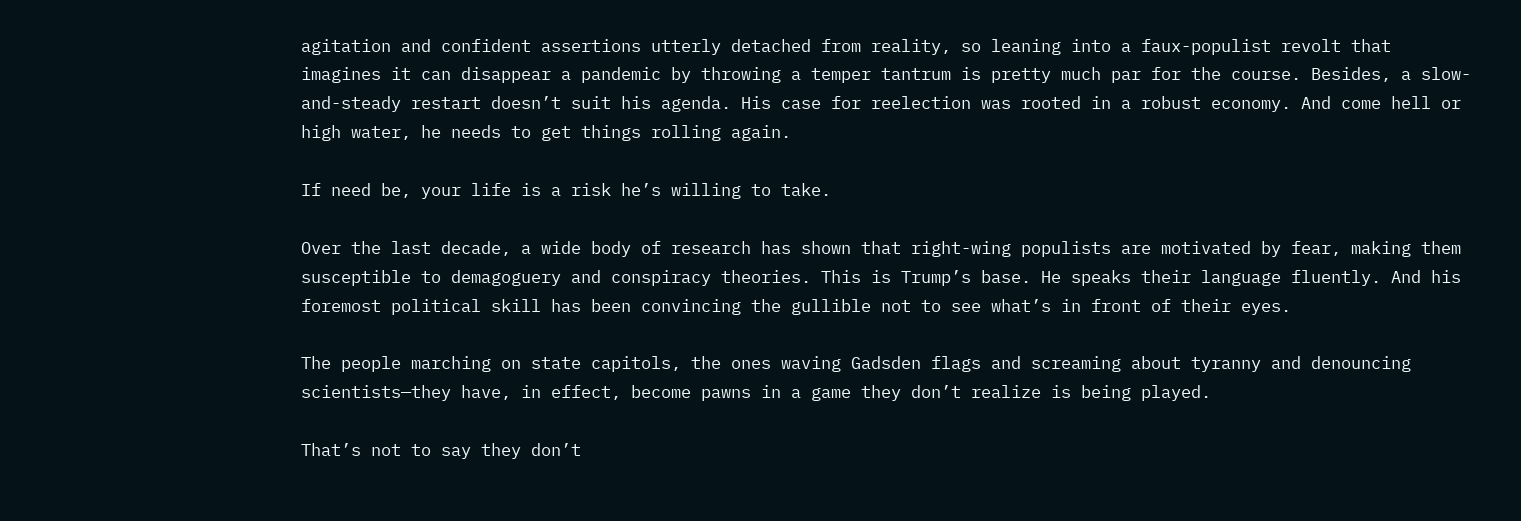agitation and confident assertions utterly detached from reality, so leaning into a faux-populist revolt that imagines it can disappear a pandemic by throwing a temper tantrum is pretty much par for the course. Besides, a slow-and-steady restart doesn’t suit his agenda. His case for reelection was rooted in a robust economy. And come hell or high water, he needs to get things rolling again.

If need be, your life is a risk he’s willing to take.

Over the last decade, a wide body of research has shown that right-wing populists are motivated by fear, making them susceptible to demagoguery and conspiracy theories. This is Trump’s base. He speaks their language fluently. And his foremost political skill has been convincing the gullible not to see what’s in front of their eyes.

The people marching on state capitols, the ones waving Gadsden flags and screaming about tyranny and denouncing scientists—they have, in effect, become pawns in a game they don’t realize is being played.

That’s not to say they don’t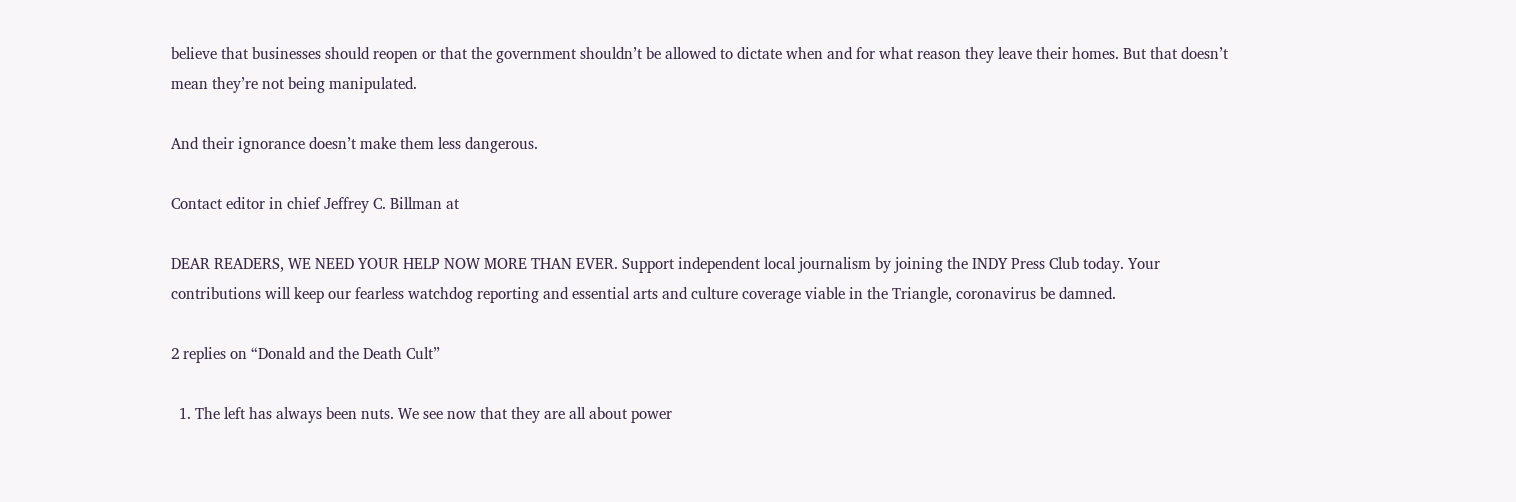believe that businesses should reopen or that the government shouldn’t be allowed to dictate when and for what reason they leave their homes. But that doesn’t mean they’re not being manipulated.

And their ignorance doesn’t make them less dangerous.

Contact editor in chief Jeffrey C. Billman at

DEAR READERS, WE NEED YOUR HELP NOW MORE THAN EVER. Support independent local journalism by joining the INDY Press Club today. Your contributions will keep our fearless watchdog reporting and essential arts and culture coverage viable in the Triangle, coronavirus be damned.

2 replies on “Donald and the Death Cult”

  1. The left has always been nuts. We see now that they are all about power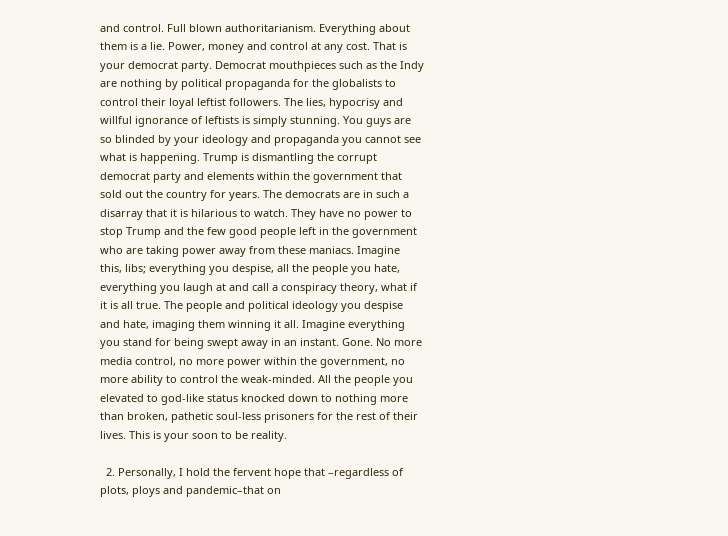and control. Full blown authoritarianism. Everything about them is a lie. Power, money and control at any cost. That is your democrat party. Democrat mouthpieces such as the Indy are nothing by political propaganda for the globalists to control their loyal leftist followers. The lies, hypocrisy and willful ignorance of leftists is simply stunning. You guys are so blinded by your ideology and propaganda you cannot see what is happening. Trump is dismantling the corrupt democrat party and elements within the government that sold out the country for years. The democrats are in such a disarray that it is hilarious to watch. They have no power to stop Trump and the few good people left in the government who are taking power away from these maniacs. Imagine this, libs; everything you despise, all the people you hate, everything you laugh at and call a conspiracy theory, what if it is all true. The people and political ideology you despise and hate, imaging them winning it all. Imagine everything you stand for being swept away in an instant. Gone. No more media control, no more power within the government, no more ability to control the weak-minded. All the people you elevated to god-like status knocked down to nothing more than broken, pathetic soul-less prisoners for the rest of their lives. This is your soon to be reality.

  2. Personally, I hold the fervent hope that –regardless of plots, ploys and pandemic–that on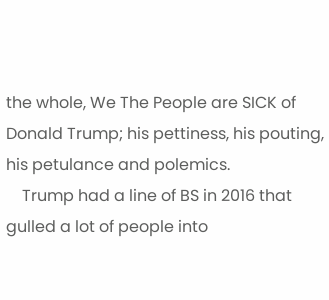the whole, We The People are SICK of Donald Trump; his pettiness, his pouting, his petulance and polemics.
    Trump had a line of BS in 2016 that gulled a lot of people into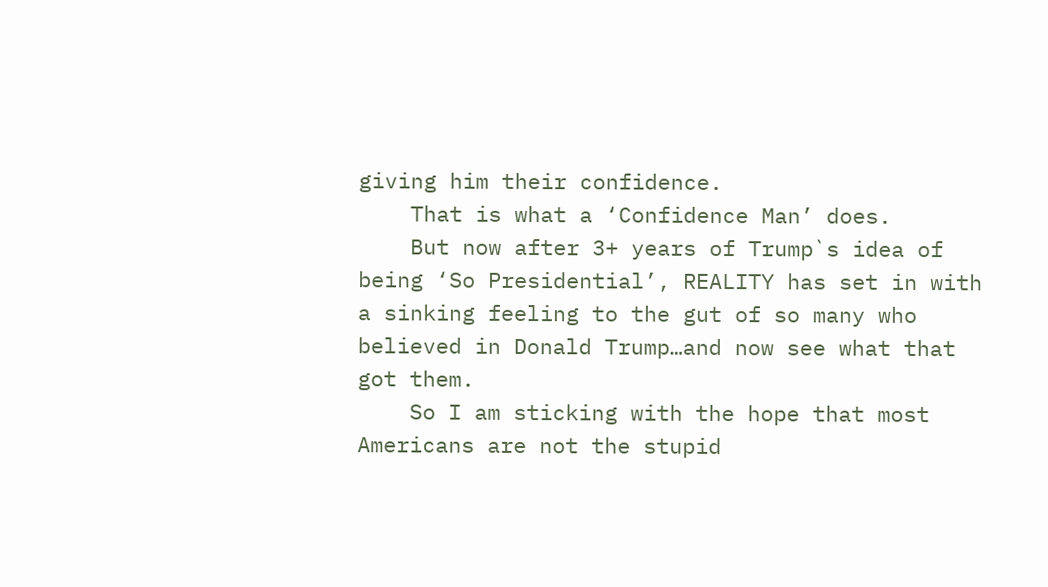giving him their confidence.
    That is what a ‘Confidence Man’ does.
    But now after 3+ years of Trump`s idea of being ‘So Presidential’, REALITY has set in with a sinking feeling to the gut of so many who believed in Donald Trump…and now see what that got them.
    So I am sticking with the hope that most Americans are not the stupid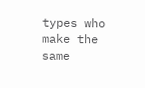types who make the same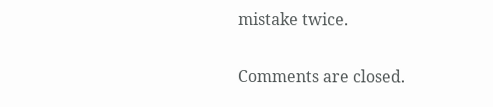mistake twice.

Comments are closed.